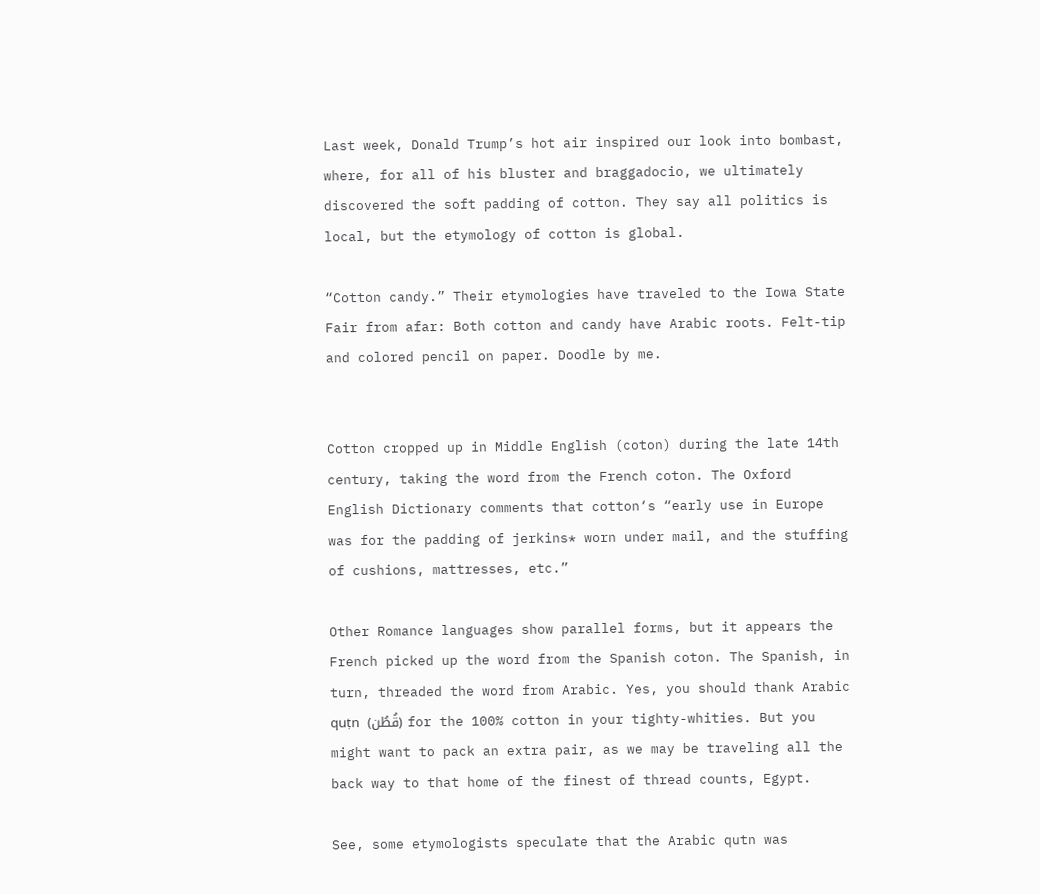Last week, Donald Trump’s hot air inspired our look into bombast, where, for all of his bluster and braggadocio, we ultimately discovered the soft padding of cotton. They say all politics is local, but the etymology of cotton is global.

“Cotton candy.” Their etymologies have traveled to the Iowa State Fair from afar: Both cotton and candy have Arabic roots. Felt-tip and colored pencil on paper. Doodle by me.


Cotton cropped up in Middle English (coton) during the late 14th century, taking the word from the French coton. The Oxford English Dictionary comments that cotton‘s “early use in Europe was for the padding of jerkins* worn under mail, and the stuffing of cushions, mattresses, etc.”

Other Romance languages show parallel forms, but it appears the French picked up the word from the Spanish coton. The Spanish, in turn, threaded the word from Arabic. Yes, you should thank Arabic quṭn (قُطُن) for the 100% cotton in your tighty-whities. But you might want to pack an extra pair, as we may be traveling all the back way to that home of the finest of thread counts, Egypt.

See, some etymologists speculate that the Arabic qutn was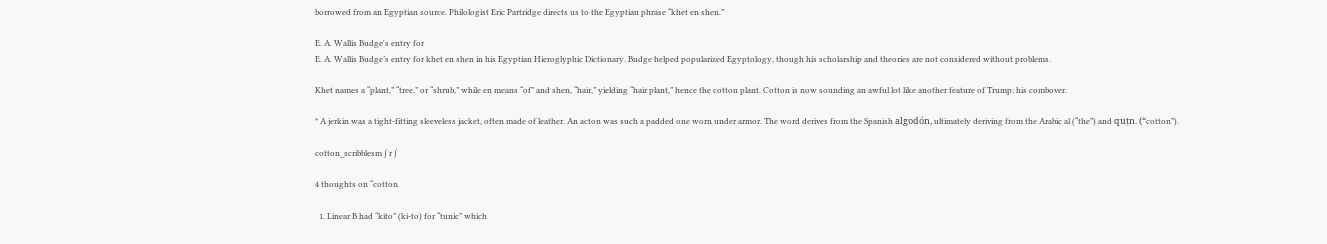borrowed from an Egyptian source. Philologist Eric Partridge directs us to the Egyptian phrase “khet en shen.”

E. A. Wallis Budge's entry for
E. A. Wallis Budge’s entry for khet en shen in his Egyptian Hieroglyphic Dictionary. Budge helped popularized Egyptology, though his scholarship and theories are not considered without problems.

Khet names a “plant,” “tree,” or “shrub,” while en means “of” and shen, “hair,” yielding “hair plant,” hence the cotton plant. Cotton is now sounding an awful lot like another feature of Trump: his combover.

* A jerkin was a tight-fitting sleeveless jacket, often made of leather. An acton was such a padded one worn under armor. The word derives from the Spanish algodón, ultimately deriving from the Arabic al (“the”) and quṭn. (“cotton”).

cotton_scribblesm ∫ r ∫

4 thoughts on “cotton

  1. Linear B had “kito” (ki-to) for “tunic” which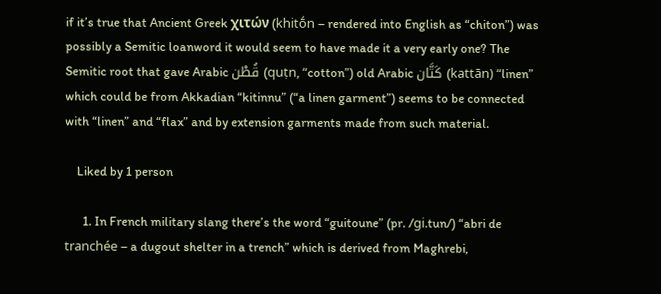if it’s true that Ancient Greek χιτών (khitṓn – rendered into English as “chiton”) was possibly a Semitic loanword it would seem to have made it a very early one? The Semitic root that gave Arabic قُطْن (quṭn, “cotton”) old Arabic كَتَّان (kattān) “linen” which could be from Akkadian “kitinnu” (“a linen garment”) seems to be connected with “linen” and “flax” and by extension garments made from such material.

    Liked by 1 person

      1. In French military slang there’s the word “guitoune” (pr. /ɡi.tun/) “abri de tranchée – a dugout shelter in a trench” which is derived from Maghrebi,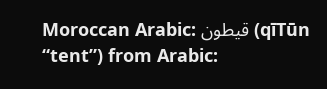Moroccan Arabic: قيطون (qīTūn “tent”) from Arabic: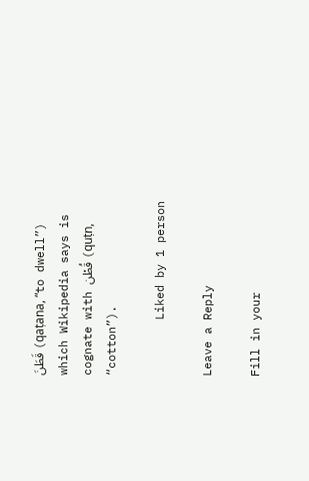قَطَنَ (qaṭana, “to dwell”) which Wikipedia says is cognate with قُطْن (quṭn, “cotton”).

        Liked by 1 person

Leave a Reply

Fill in your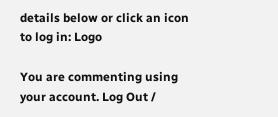details below or click an icon to log in: Logo

You are commenting using your account. Log Out /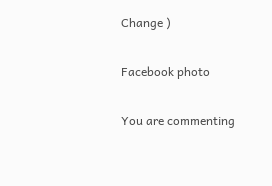Change )

Facebook photo

You are commenting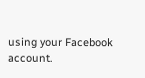using your Facebook account.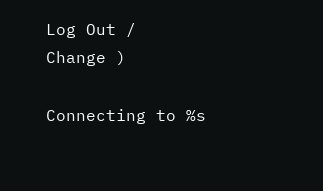Log Out /  Change )

Connecting to %s